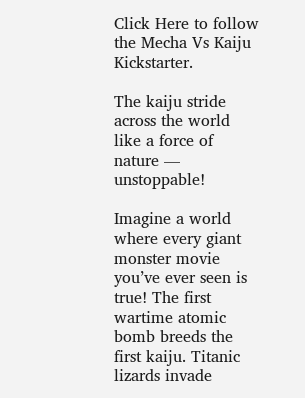Click Here to follow the Mecha Vs Kaiju Kickstarter.

The kaiju stride across the world like a force of nature — unstoppable!

Imagine a world where every giant monster movie you’ve ever seen is true! The first wartime atomic bomb breeds the first kaiju. Titanic lizards invade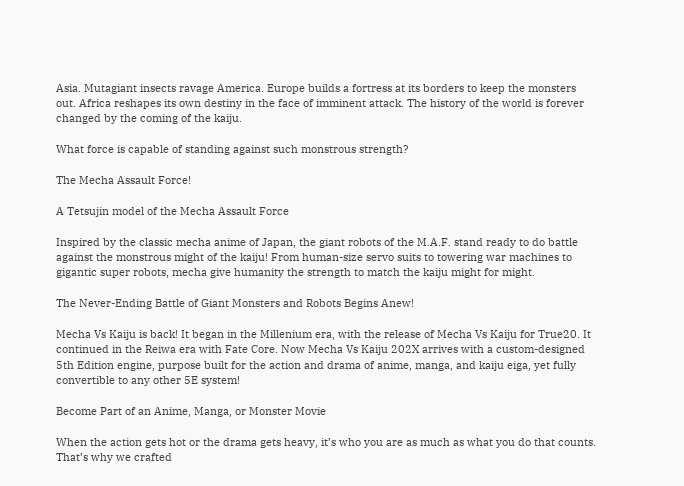Asia. Mutagiant insects ravage America. Europe builds a fortress at its borders to keep the monsters out. Africa reshapes its own destiny in the face of imminent attack. The history of the world is forever changed by the coming of the kaiju.

What force is capable of standing against such monstrous strength?

The Mecha Assault Force!

A Tetsujin model of the Mecha Assault Force

Inspired by the classic mecha anime of Japan, the giant robots of the M.A.F. stand ready to do battle against the monstrous might of the kaiju! From human-size servo suits to towering war machines to gigantic super robots, mecha give humanity the strength to match the kaiju might for might.

The Never-Ending Battle of Giant Monsters and Robots Begins Anew!

Mecha Vs Kaiju is back! It began in the Millenium era, with the release of Mecha Vs Kaiju for True20. It continued in the Reiwa era with Fate Core. Now Mecha Vs Kaiju 202X arrives with a custom-designed 5th Edition engine, purpose built for the action and drama of anime, manga, and kaiju eiga, yet fully convertible to any other 5E system!

Become Part of an Anime, Manga, or Monster Movie

When the action gets hot or the drama gets heavy, it’s who you are as much as what you do that counts. That’s why we crafted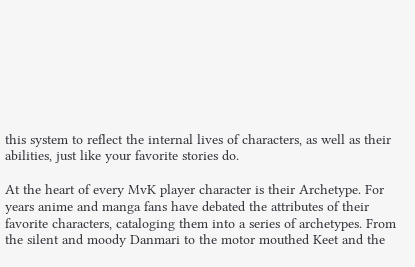this system to reflect the internal lives of characters, as well as their abilities, just like your favorite stories do.

At the heart of every MvK player character is their Archetype. For years anime and manga fans have debated the attributes of their favorite characters, cataloging them into a series of archetypes. From the silent and moody Danmari to the motor mouthed Keet and the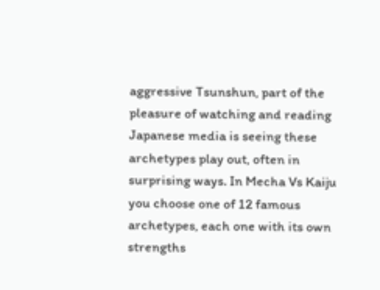aggressive Tsunshun, part of the pleasure of watching and reading Japanese media is seeing these archetypes play out, often in surprising ways. In Mecha Vs Kaiju you choose one of 12 famous archetypes, each one with its own strengths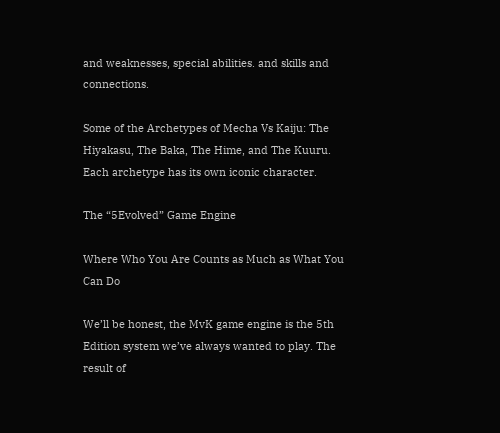and weaknesses, special abilities. and skills and connections.

Some of the Archetypes of Mecha Vs Kaiju: The Hiyakasu, The Baka, The Hime, and The Kuuru. Each archetype has its own iconic character.

The “5Evolved” Game Engine

Where Who You Are Counts as Much as What You Can Do

We’ll be honest, the MvK game engine is the 5th Edition system we’ve always wanted to play. The result of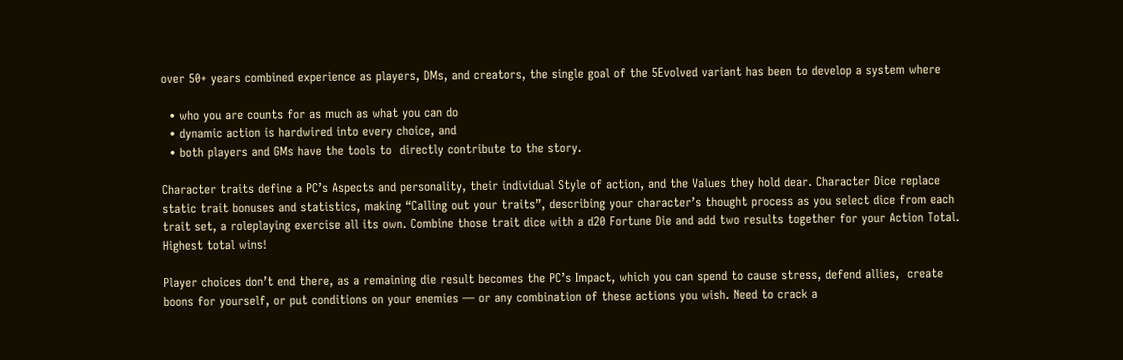over 50+ years combined experience as players, DMs, and creators, the single goal of the 5Evolved variant has been to develop a system where

  • who you are counts for as much as what you can do
  • dynamic action is hardwired into every choice, and
  • both players and GMs have the tools to  directly contribute to the story.

Character traits define a PC’s Aspects and personality, their individual Style of action, and the Values they hold dear. Character Dice replace static trait bonuses and statistics, making “Calling out your traits”, describing your character’s thought process as you select dice from each trait set, a roleplaying exercise all its own. Combine those trait dice with a d20 Fortune Die and add two results together for your Action Total. Highest total wins!

Player choices don’t end there, as a remaining die result becomes the PC’s Impact, which you can spend to cause stress, defend allies,  create boons for yourself, or put conditions on your enemies — or any combination of these actions you wish. Need to crack a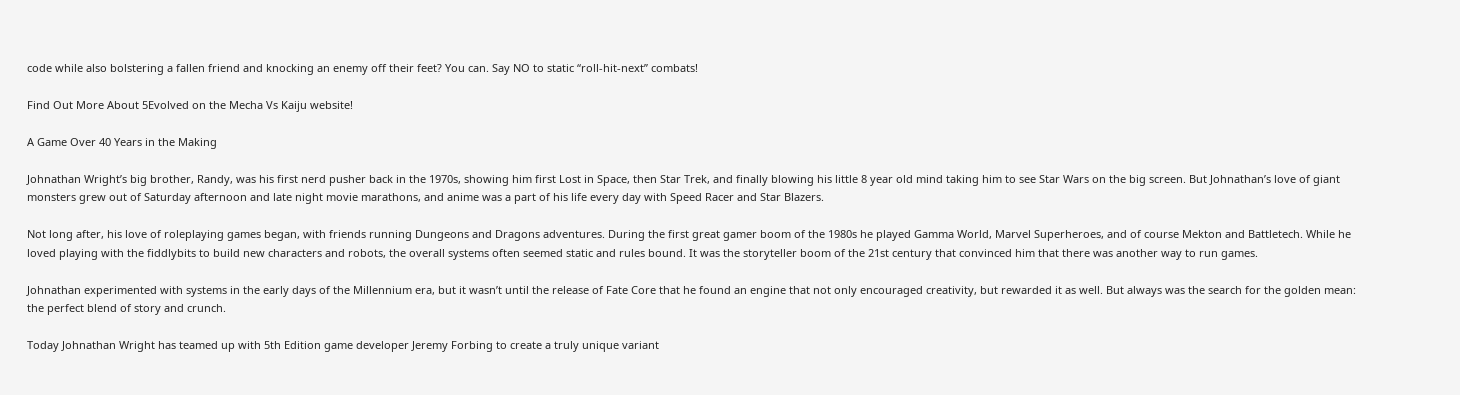code while also bolstering a fallen friend and knocking an enemy off their feet? You can. Say NO to static “roll-hit-next” combats!

Find Out More About 5Evolved on the Mecha Vs Kaiju website!

A Game Over 40 Years in the Making

Johnathan Wright’s big brother, Randy, was his first nerd pusher back in the 1970s, showing him first Lost in Space, then Star Trek, and finally blowing his little 8 year old mind taking him to see Star Wars on the big screen. But Johnathan’s love of giant monsters grew out of Saturday afternoon and late night movie marathons, and anime was a part of his life every day with Speed Racer and Star Blazers.

Not long after, his love of roleplaying games began, with friends running Dungeons and Dragons adventures. During the first great gamer boom of the 1980s he played Gamma World, Marvel Superheroes, and of course Mekton and Battletech. While he loved playing with the fiddlybits to build new characters and robots, the overall systems often seemed static and rules bound. It was the storyteller boom of the 21st century that convinced him that there was another way to run games.

Johnathan experimented with systems in the early days of the Millennium era, but it wasn’t until the release of Fate Core that he found an engine that not only encouraged creativity, but rewarded it as well. But always was the search for the golden mean: the perfect blend of story and crunch.

Today Johnathan Wright has teamed up with 5th Edition game developer Jeremy Forbing to create a truly unique variant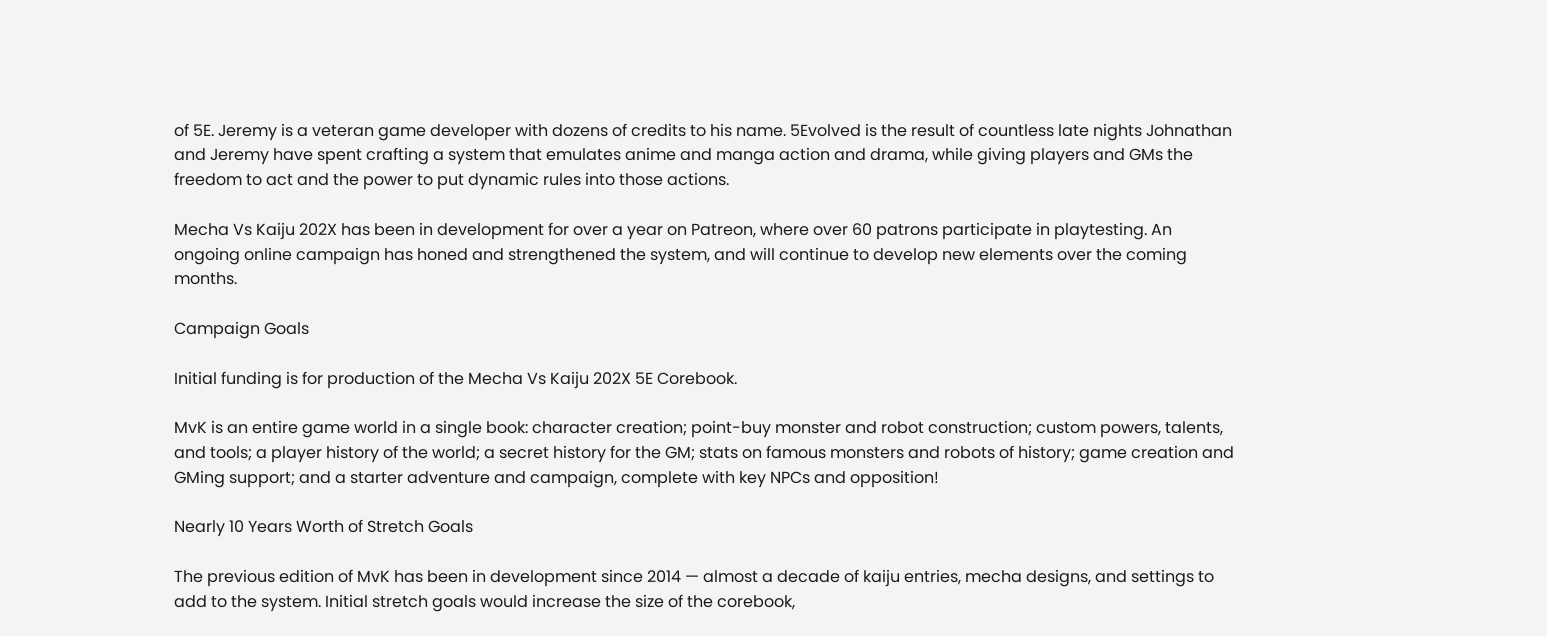of 5E. Jeremy is a veteran game developer with dozens of credits to his name. 5Evolved is the result of countless late nights Johnathan and Jeremy have spent crafting a system that emulates anime and manga action and drama, while giving players and GMs the freedom to act and the power to put dynamic rules into those actions.

Mecha Vs Kaiju 202X has been in development for over a year on Patreon, where over 60 patrons participate in playtesting. An ongoing online campaign has honed and strengthened the system, and will continue to develop new elements over the coming months.

Campaign Goals

Initial funding is for production of the Mecha Vs Kaiju 202X 5E Corebook.

MvK is an entire game world in a single book: character creation; point-buy monster and robot construction; custom powers, talents, and tools; a player history of the world; a secret history for the GM; stats on famous monsters and robots of history; game creation and GMing support; and a starter adventure and campaign, complete with key NPCs and opposition!

Nearly 10 Years Worth of Stretch Goals

The previous edition of MvK has been in development since 2014 — almost a decade of kaiju entries, mecha designs, and settings to add to the system. Initial stretch goals would increase the size of the corebook,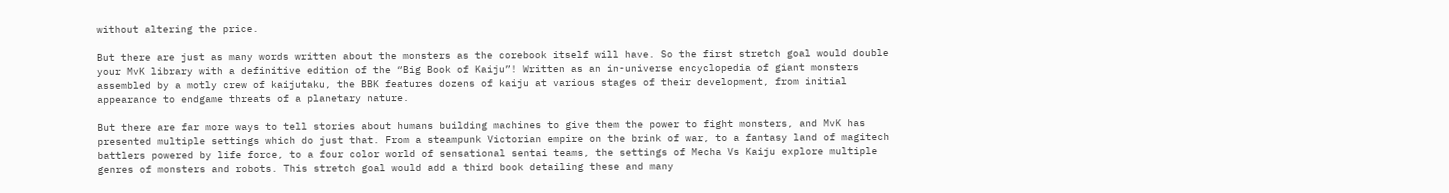without altering the price.

But there are just as many words written about the monsters as the corebook itself will have. So the first stretch goal would double your MvK library with a definitive edition of the “Big Book of Kaiju”! Written as an in-universe encyclopedia of giant monsters assembled by a motly crew of kaijutaku, the BBK features dozens of kaiju at various stages of their development, from initial appearance to endgame threats of a planetary nature.

But there are far more ways to tell stories about humans building machines to give them the power to fight monsters, and MvK has presented multiple settings which do just that. From a steampunk Victorian empire on the brink of war, to a fantasy land of magitech battlers powered by life force, to a four color world of sensational sentai teams, the settings of Mecha Vs Kaiju explore multiple genres of monsters and robots. This stretch goal would add a third book detailing these and many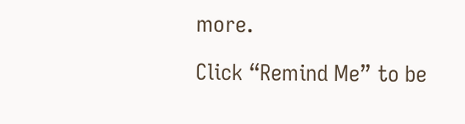more.

Click “Remind Me” to be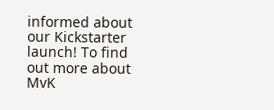informed about our Kickstarter launch! To find out more about MvK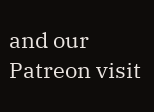and our Patreon visit